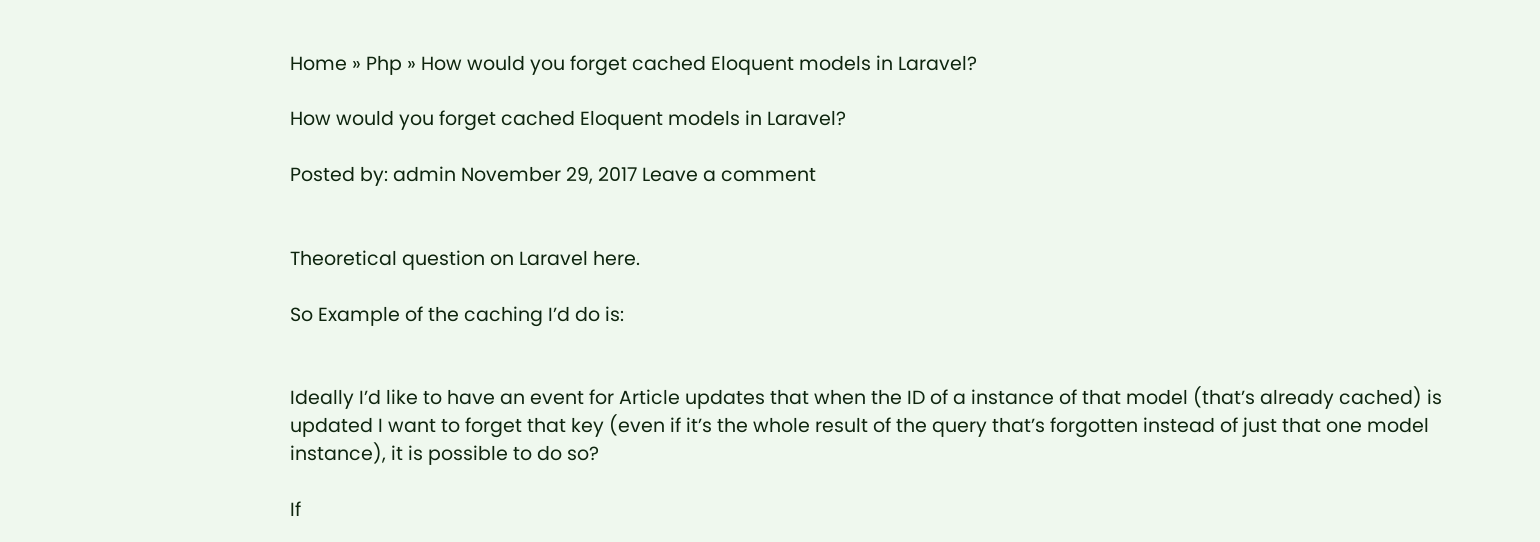Home » Php » How would you forget cached Eloquent models in Laravel?

How would you forget cached Eloquent models in Laravel?

Posted by: admin November 29, 2017 Leave a comment


Theoretical question on Laravel here.

So Example of the caching I’d do is:


Ideally I’d like to have an event for Article updates that when the ID of a instance of that model (that’s already cached) is updated I want to forget that key (even if it’s the whole result of the query that’s forgotten instead of just that one model instance), it is possible to do so?

If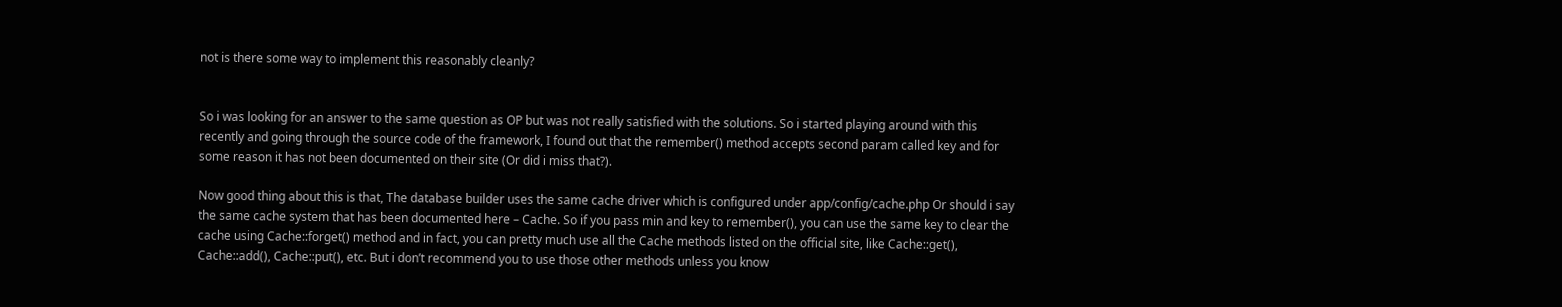not is there some way to implement this reasonably cleanly?


So i was looking for an answer to the same question as OP but was not really satisfied with the solutions. So i started playing around with this recently and going through the source code of the framework, I found out that the remember() method accepts second param called key and for some reason it has not been documented on their site (Or did i miss that?).

Now good thing about this is that, The database builder uses the same cache driver which is configured under app/config/cache.php Or should i say the same cache system that has been documented here – Cache. So if you pass min and key to remember(), you can use the same key to clear the cache using Cache::forget() method and in fact, you can pretty much use all the Cache methods listed on the official site, like Cache::get(), Cache::add(), Cache::put(), etc. But i don’t recommend you to use those other methods unless you know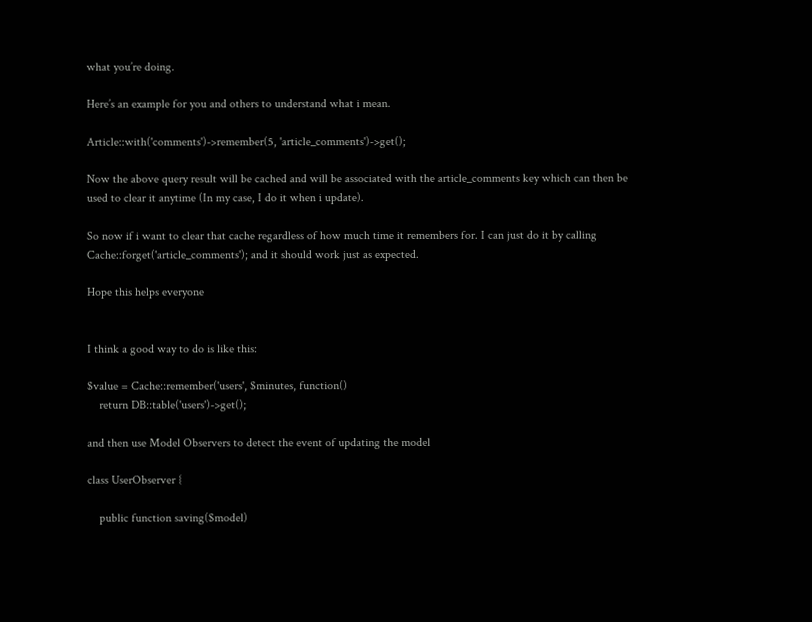what you’re doing.

Here’s an example for you and others to understand what i mean.

Article::with('comments')->remember(5, 'article_comments')->get();

Now the above query result will be cached and will be associated with the article_comments key which can then be used to clear it anytime (In my case, I do it when i update).

So now if i want to clear that cache regardless of how much time it remembers for. I can just do it by calling Cache::forget('article_comments'); and it should work just as expected.

Hope this helps everyone


I think a good way to do is like this:

$value = Cache::remember('users', $minutes, function()
    return DB::table('users')->get();

and then use Model Observers to detect the event of updating the model

class UserObserver {

    public function saving($model)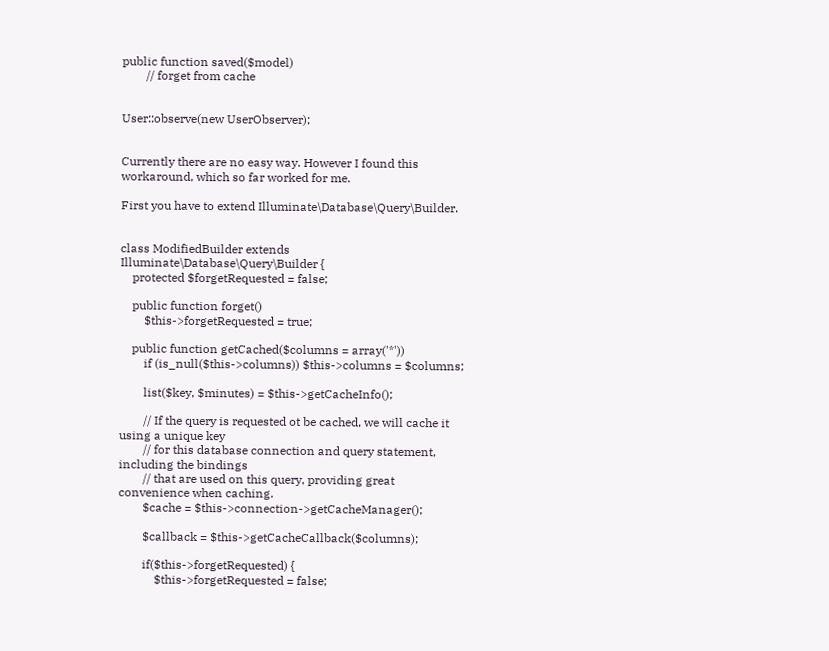public function saved($model)
        // forget from cache


User::observe(new UserObserver);


Currently there are no easy way. However I found this workaround, which so far worked for me.

First you have to extend Illuminate\Database\Query\Builder.


class ModifiedBuilder extends Illuminate\Database\Query\Builder {
    protected $forgetRequested = false;

    public function forget()
        $this->forgetRequested = true;

    public function getCached($columns = array('*'))
        if (is_null($this->columns)) $this->columns = $columns;

        list($key, $minutes) = $this->getCacheInfo();

        // If the query is requested ot be cached, we will cache it using a unique key
        // for this database connection and query statement, including the bindings
        // that are used on this query, providing great convenience when caching.
        $cache = $this->connection->getCacheManager();

        $callback = $this->getCacheCallback($columns);

        if($this->forgetRequested) {
            $this->forgetRequested = false;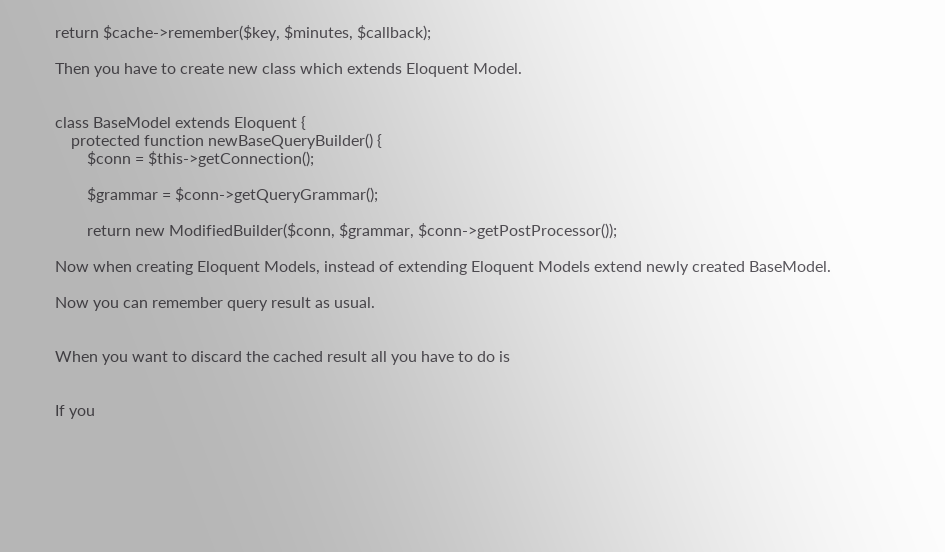return $cache->remember($key, $minutes, $callback);

Then you have to create new class which extends Eloquent Model.


class BaseModel extends Eloquent {
    protected function newBaseQueryBuilder() {
        $conn = $this->getConnection();

        $grammar = $conn->getQueryGrammar();

        return new ModifiedBuilder($conn, $grammar, $conn->getPostProcessor());

Now when creating Eloquent Models, instead of extending Eloquent Models extend newly created BaseModel.

Now you can remember query result as usual.


When you want to discard the cached result all you have to do is


If you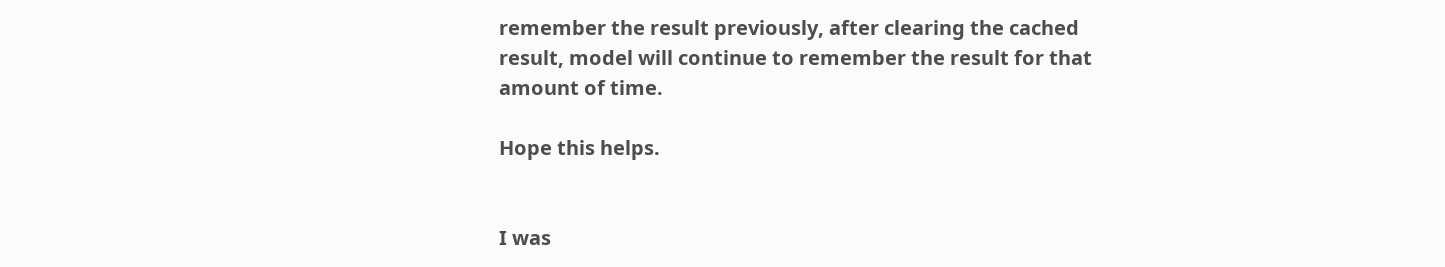remember the result previously, after clearing the cached result, model will continue to remember the result for that amount of time.

Hope this helps.


I was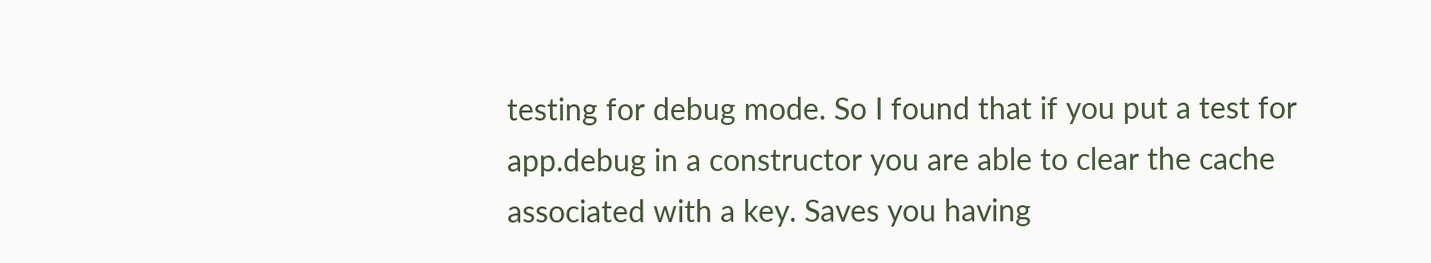testing for debug mode. So I found that if you put a test for app.debug in a constructor you are able to clear the cache associated with a key. Saves you having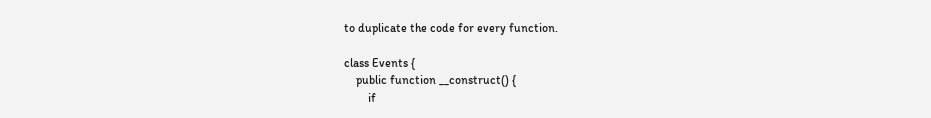to duplicate the code for every function.

class Events {
    public function __construct() {
        if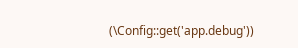(\Config::get('app.debug'))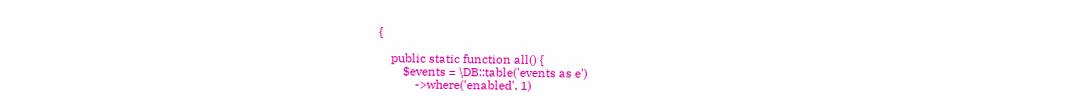{

    public static function all() {
        $events = \DB::table('events as e')
            ->where('enabled', 1)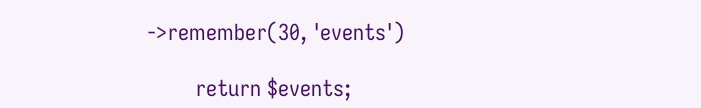->remember(30, 'events')

        return $events;